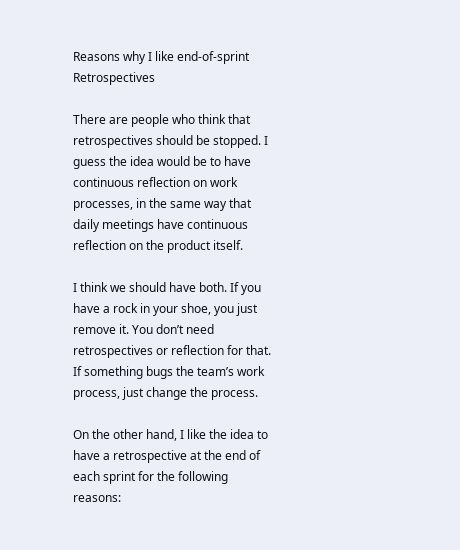Reasons why I like end-of-sprint Retrospectives

There are people who think that retrospectives should be stopped. I guess the idea would be to have continuous reflection on work processes, in the same way that daily meetings have continuous reflection on the product itself.

I think we should have both. If you have a rock in your shoe, you just remove it. You don’t need retrospectives or reflection for that. If something bugs the team’s work process, just change the process.

On the other hand, I like the idea to have a retrospective at the end of each sprint for the following reasons: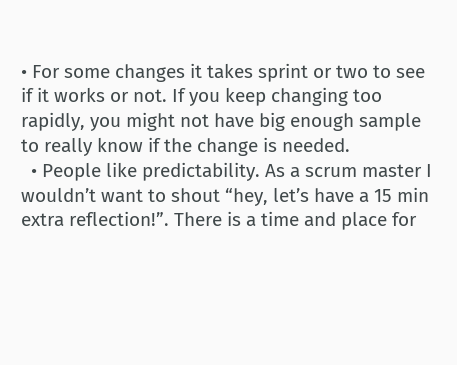• For some changes it takes sprint or two to see if it works or not. If you keep changing too rapidly, you might not have big enough sample to really know if the change is needed.
  • People like predictability. As a scrum master I wouldn’t want to shout “hey, let’s have a 15 min extra reflection!”. There is a time and place for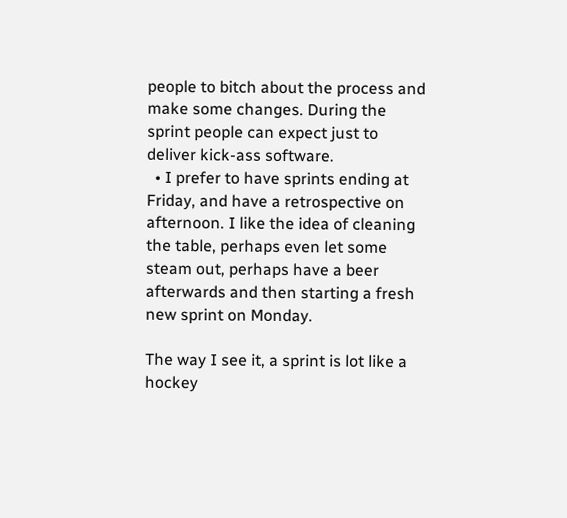people to bitch about the process and make some changes. During the sprint people can expect just to deliver kick-ass software.
  • I prefer to have sprints ending at Friday, and have a retrospective on afternoon. I like the idea of cleaning the table, perhaps even let some steam out, perhaps have a beer afterwards and then starting a fresh new sprint on Monday.

The way I see it, a sprint is lot like a hockey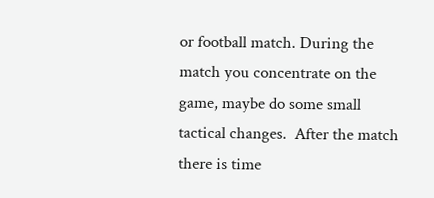or football match. During the match you concentrate on the game, maybe do some small tactical changes.  After the match there is time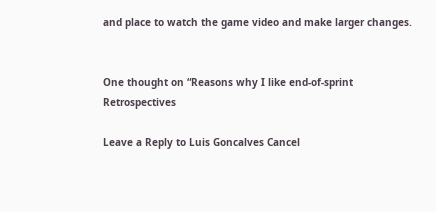and place to watch the game video and make larger changes.


One thought on “Reasons why I like end-of-sprint Retrospectives

Leave a Reply to Luis Goncalves Cancel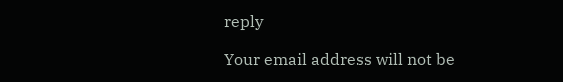reply

Your email address will not be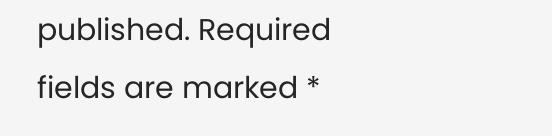published. Required fields are marked *